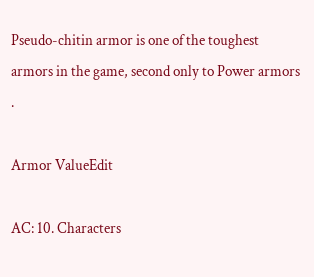Pseudo-chitin armor is one of the toughest armors in the game, second only to Power armors .

Armor ValueEdit

AC: 10. Characters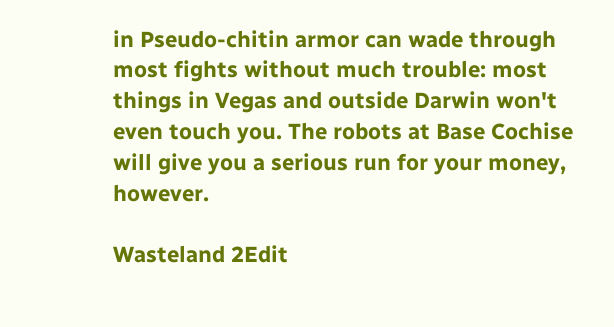in Pseudo-chitin armor can wade through most fights without much trouble: most things in Vegas and outside Darwin won't even touch you. The robots at Base Cochise will give you a serious run for your money, however.

Wasteland 2Edit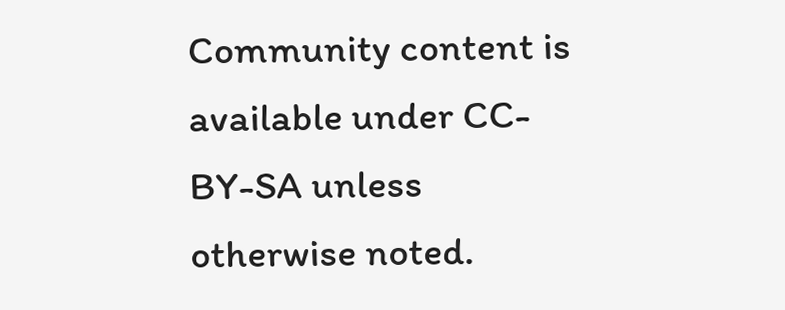Community content is available under CC-BY-SA unless otherwise noted.